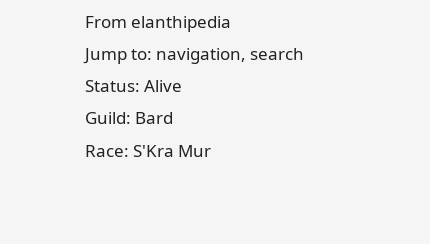From elanthipedia
Jump to: navigation, search
Status: Alive
Guild: Bard
Race: S'Kra Mur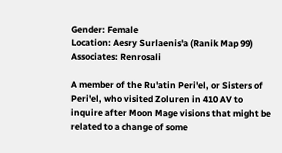Gender: Female
Location: Aesry Surlaenis'a (Ranik Map 99)
Associates: Renrosali

A member of the Ru'atin Peri'el, or Sisters of Peri'el, who visited Zoluren in 410 AV to inquire after Moon Mage visions that might be related to a change of some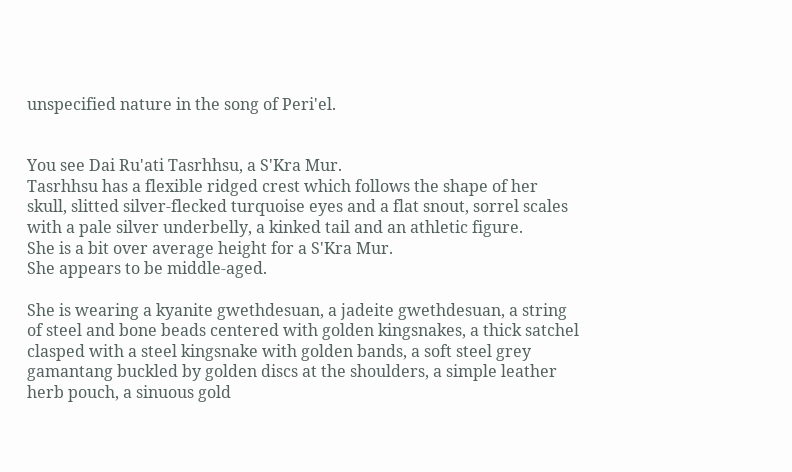unspecified nature in the song of Peri'el.


You see Dai Ru'ati Tasrhhsu, a S'Kra Mur.
Tasrhhsu has a flexible ridged crest which follows the shape of her skull, slitted silver-flecked turquoise eyes and a flat snout, sorrel scales with a pale silver underbelly, a kinked tail and an athletic figure.
She is a bit over average height for a S'Kra Mur.
She appears to be middle-aged.

She is wearing a kyanite gwethdesuan, a jadeite gwethdesuan, a string of steel and bone beads centered with golden kingsnakes, a thick satchel clasped with a steel kingsnake with golden bands, a soft steel grey gamantang buckled by golden discs at the shoulders, a simple leather herb pouch, a sinuous gold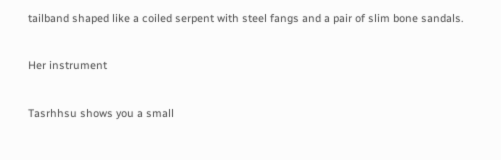tailband shaped like a coiled serpent with steel fangs and a pair of slim bone sandals.

Her instrument

Tasrhhsu shows you a small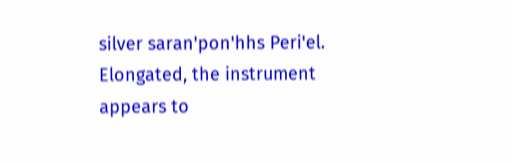silver saran'pon'hhs Peri'el. Elongated, the instrument appears to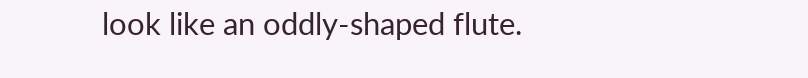look like an oddly-shaped flute.